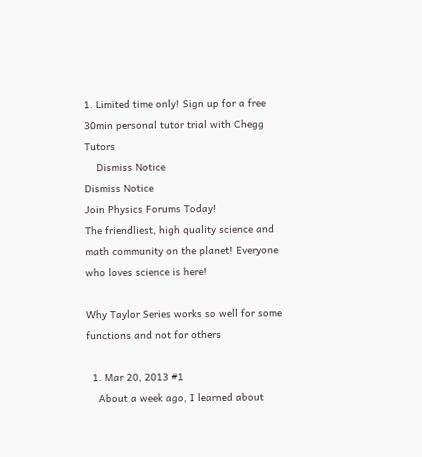1. Limited time only! Sign up for a free 30min personal tutor trial with Chegg Tutors
    Dismiss Notice
Dismiss Notice
Join Physics Forums Today!
The friendliest, high quality science and math community on the planet! Everyone who loves science is here!

Why Taylor Series works so well for some functions and not for others

  1. Mar 20, 2013 #1
    About a week ago, I learned about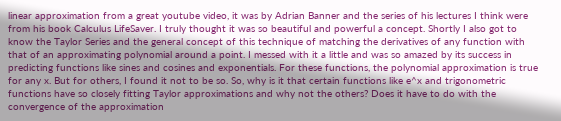linear approximation from a great youtube video, it was by Adrian Banner and the series of his lectures I think were from his book Calculus LifeSaver. I truly thought it was so beautiful and powerful a concept. Shortly I also got to know the Taylor Series and the general concept of this technique of matching the derivatives of any function with that of an approximating polynomial around a point. I messed with it a little and was so amazed by its success in predicting functions like sines and cosines and exponentials. For these functions, the polynomial approximation is true for any x. But for others, I found it not to be so. So, why is it that certain functions like e^x and trigonometric functions have so closely fitting Taylor approximations and why not the others? Does it have to do with the convergence of the approximation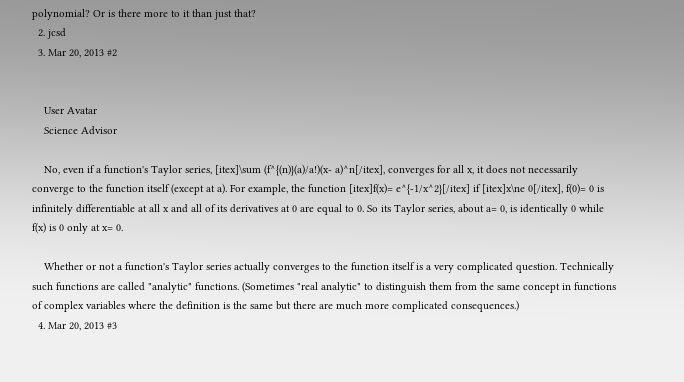polynomial? Or is there more to it than just that?
  2. jcsd
  3. Mar 20, 2013 #2


    User Avatar
    Science Advisor

    No, even if a function's Taylor series, [itex]\sum (f^{(n)}(a)/a!)(x- a)^n[/itex], converges for all x, it does not necessarily converge to the function itself (except at a). For example, the function [itex]f(x)= e^{-1/x^2}[/itex] if [itex]x\ne 0[/itex], f(0)= 0 is infinitely differentiable at all x and all of its derivatives at 0 are equal to 0. So its Taylor series, about a= 0, is identically 0 while f(x) is 0 only at x= 0.

    Whether or not a function's Taylor series actually converges to the function itself is a very complicated question. Technically such functions are called "analytic" functions. (Sometimes "real analytic" to distinguish them from the same concept in functions of complex variables where the definition is the same but there are much more complicated consequences.)
  4. Mar 20, 2013 #3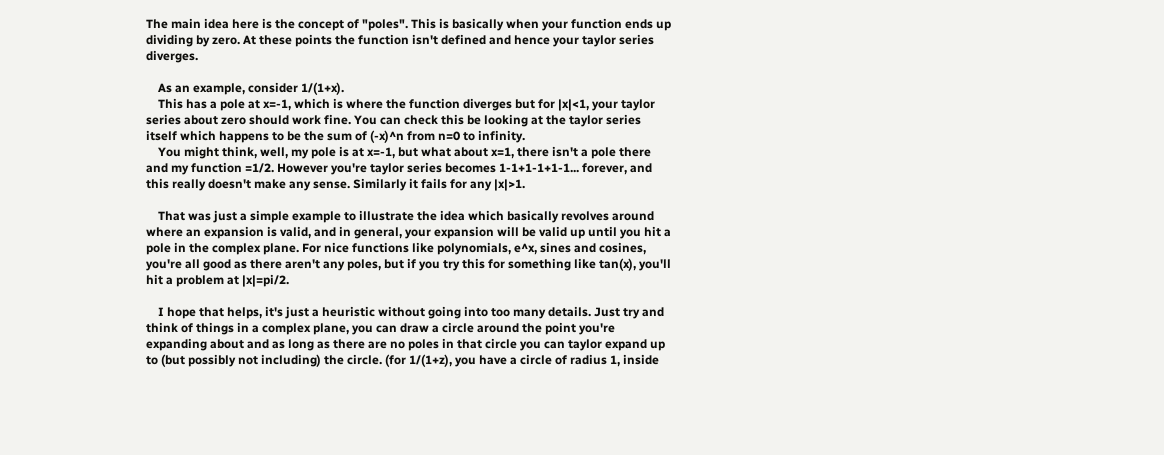The main idea here is the concept of "poles". This is basically when your function ends up dividing by zero. At these points the function isn't defined and hence your taylor series diverges.

    As an example, consider 1/(1+x).
    This has a pole at x=-1, which is where the function diverges but for |x|<1, your taylor series about zero should work fine. You can check this be looking at the taylor series itself which happens to be the sum of (-x)^n from n=0 to infinity.
    You might think, well, my pole is at x=-1, but what about x=1, there isn't a pole there and my function =1/2. However you're taylor series becomes 1-1+1-1+1-1... forever, and this really doesn't make any sense. Similarly it fails for any |x|>1.

    That was just a simple example to illustrate the idea which basically revolves around where an expansion is valid, and in general, your expansion will be valid up until you hit a pole in the complex plane. For nice functions like polynomials, e^x, sines and cosines, you're all good as there aren't any poles, but if you try this for something like tan(x), you'll hit a problem at |x|=pi/2.

    I hope that helps, it's just a heuristic without going into too many details. Just try and think of things in a complex plane, you can draw a circle around the point you're expanding about and as long as there are no poles in that circle you can taylor expand up to (but possibly not including) the circle. (for 1/(1+z), you have a circle of radius 1, inside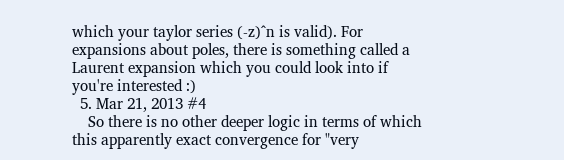which your taylor series (-z)^n is valid). For expansions about poles, there is something called a Laurent expansion which you could look into if you're interested :)
  5. Mar 21, 2013 #4
    So there is no other deeper logic in terms of which this apparently exact convergence for "very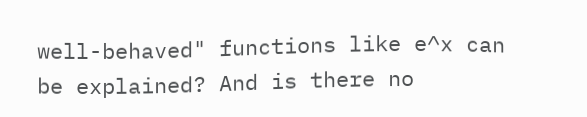well-behaved" functions like e^x can be explained? And is there no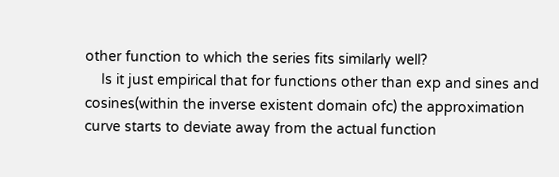other function to which the series fits similarly well?
    Is it just empirical that for functions other than exp and sines and cosines(within the inverse existent domain ofc) the approximation curve starts to deviate away from the actual function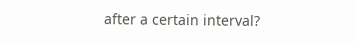after a certain interval?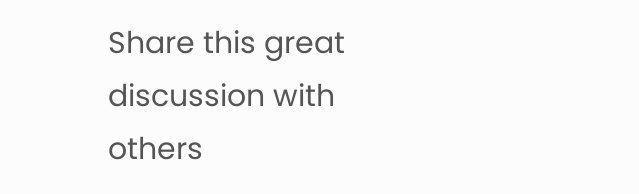Share this great discussion with others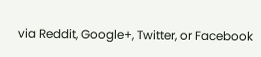via Reddit, Google+, Twitter, or Facebook